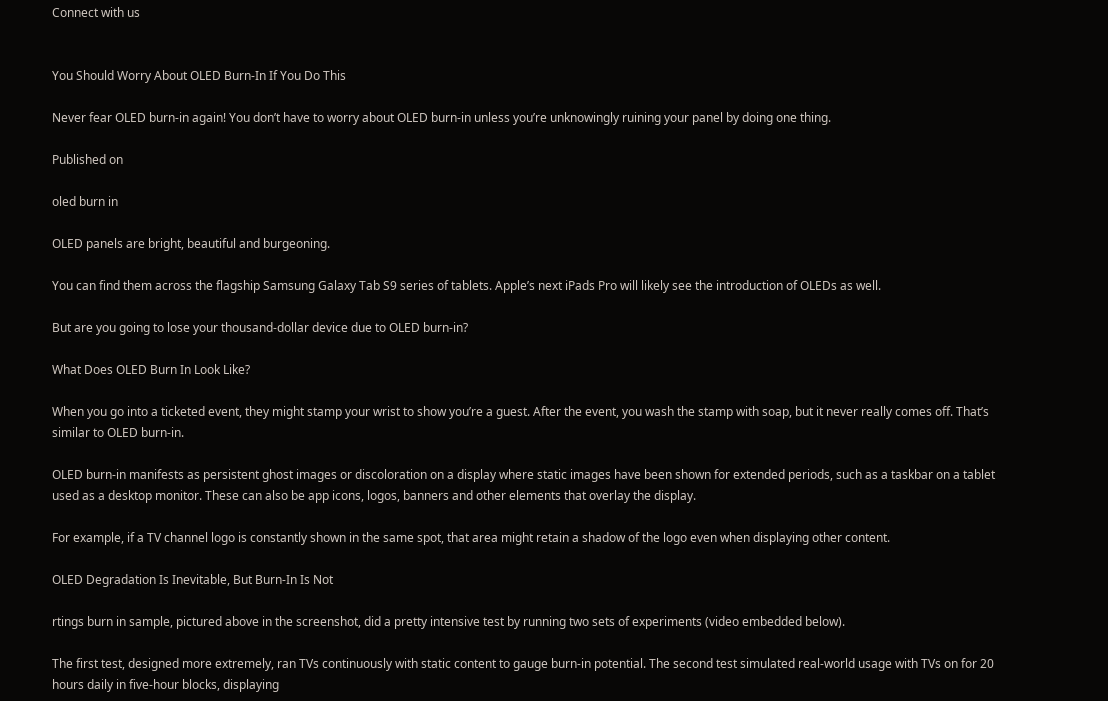Connect with us


You Should Worry About OLED Burn-In If You Do This

Never fear OLED burn-in again! You don’t have to worry about OLED burn-in unless you’re unknowingly ruining your panel by doing one thing.

Published on

oled burn in

OLED panels are bright, beautiful and burgeoning.

You can find them across the flagship Samsung Galaxy Tab S9 series of tablets. Apple’s next iPads Pro will likely see the introduction of OLEDs as well.

But are you going to lose your thousand-dollar device due to OLED burn-in?

What Does OLED Burn In Look Like?

When you go into a ticketed event, they might stamp your wrist to show you’re a guest. After the event, you wash the stamp with soap, but it never really comes off. That’s similar to OLED burn-in.

OLED burn-in manifests as persistent ghost images or discoloration on a display where static images have been shown for extended periods, such as a taskbar on a tablet used as a desktop monitor. These can also be app icons, logos, banners and other elements that overlay the display.

For example, if a TV channel logo is constantly shown in the same spot, that area might retain a shadow of the logo even when displaying other content.

OLED Degradation Is Inevitable, But Burn-In Is Not

rtings burn in sample, pictured above in the screenshot, did a pretty intensive test by running two sets of experiments (video embedded below).

The first test, designed more extremely, ran TVs continuously with static content to gauge burn-in potential. The second test simulated real-world usage with TVs on for 20 hours daily in five-hour blocks, displaying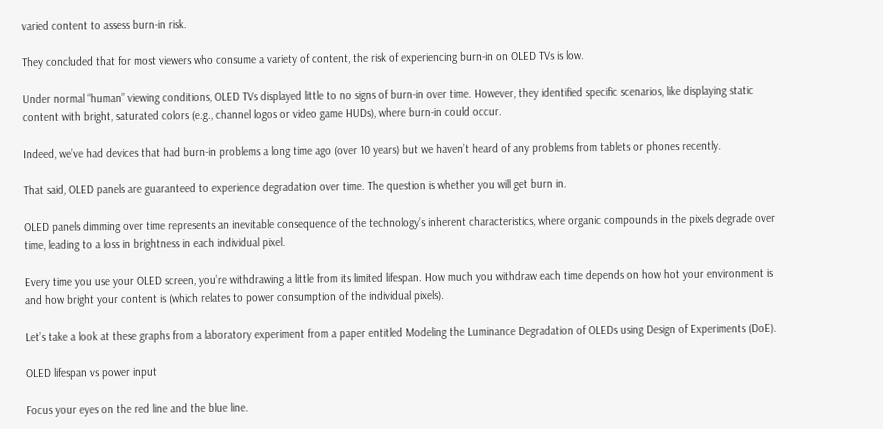varied content to assess burn-in risk.

They concluded that for most viewers who consume a variety of content, the risk of experiencing burn-in on OLED TVs is low.

Under normal “human” viewing conditions, OLED TVs displayed little to no signs of burn-in over time. However, they identified specific scenarios, like displaying static content with bright, saturated colors (e.g., channel logos or video game HUDs), where burn-in could occur.

Indeed, we’ve had devices that had burn-in problems a long time ago (over 10 years) but we haven’t heard of any problems from tablets or phones recently.

That said, OLED panels are guaranteed to experience degradation over time. The question is whether you will get burn in.

OLED panels dimming over time represents an inevitable consequence of the technology’s inherent characteristics, where organic compounds in the pixels degrade over time, leading to a loss in brightness in each individual pixel.

Every time you use your OLED screen, you’re withdrawing a little from its limited lifespan. How much you withdraw each time depends on how hot your environment is and how bright your content is (which relates to power consumption of the individual pixels).

Let’s take a look at these graphs from a laboratory experiment from a paper entitled Modeling the Luminance Degradation of OLEDs using Design of Experiments (DoE).

OLED lifespan vs power input

Focus your eyes on the red line and the blue line.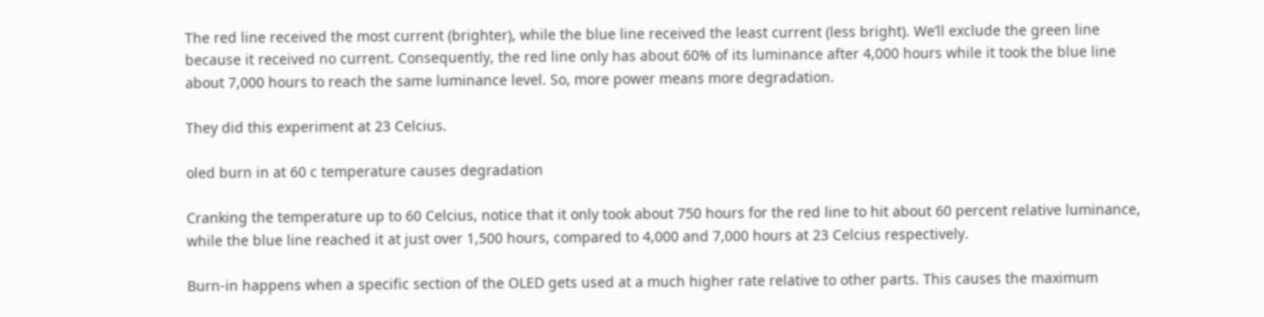The red line received the most current (brighter), while the blue line received the least current (less bright). We’ll exclude the green line because it received no current. Consequently, the red line only has about 60% of its luminance after 4,000 hours while it took the blue line about 7,000 hours to reach the same luminance level. So, more power means more degradation.

They did this experiment at 23 Celcius.

oled burn in at 60 c temperature causes degradation

Cranking the temperature up to 60 Celcius, notice that it only took about 750 hours for the red line to hit about 60 percent relative luminance, while the blue line reached it at just over 1,500 hours, compared to 4,000 and 7,000 hours at 23 Celcius respectively.

Burn-in happens when a specific section of the OLED gets used at a much higher rate relative to other parts. This causes the maximum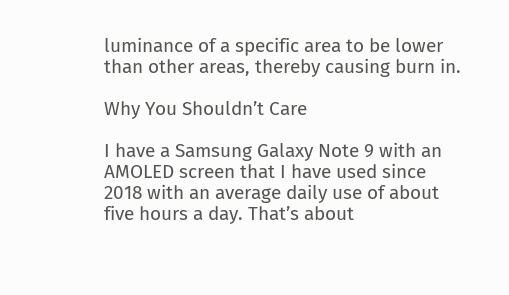luminance of a specific area to be lower than other areas, thereby causing burn in.

Why You Shouldn’t Care

I have a Samsung Galaxy Note 9 with an AMOLED screen that I have used since 2018 with an average daily use of about five hours a day. That’s about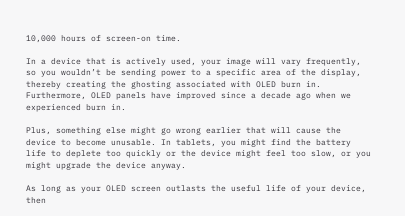10,000 hours of screen-on time.

In a device that is actively used, your image will vary frequently, so you wouldn’t be sending power to a specific area of the display, thereby creating the ghosting associated with OLED burn in. Furthermore, OLED panels have improved since a decade ago when we experienced burn in.

Plus, something else might go wrong earlier that will cause the device to become unusable. In tablets, you might find the battery life to deplete too quickly or the device might feel too slow, or you might upgrade the device anyway.

As long as your OLED screen outlasts the useful life of your device, then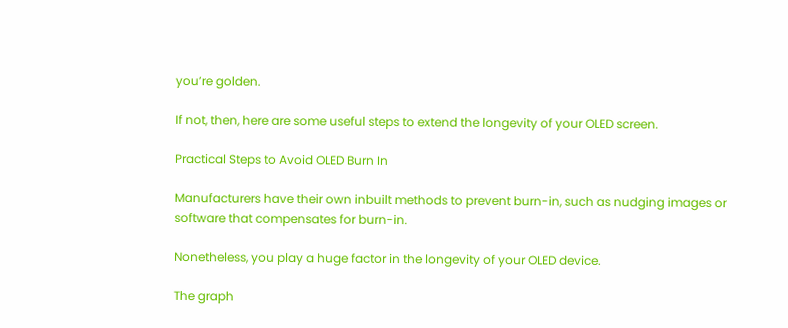you’re golden.

If not, then, here are some useful steps to extend the longevity of your OLED screen.

Practical Steps to Avoid OLED Burn In

Manufacturers have their own inbuilt methods to prevent burn-in, such as nudging images or software that compensates for burn-in.

Nonetheless, you play a huge factor in the longevity of your OLED device.

The graph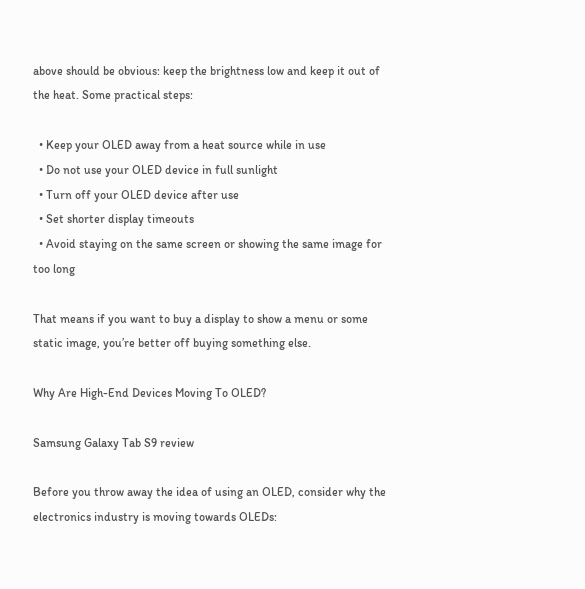above should be obvious: keep the brightness low and keep it out of the heat. Some practical steps:

  • Keep your OLED away from a heat source while in use
  • Do not use your OLED device in full sunlight
  • Turn off your OLED device after use
  • Set shorter display timeouts
  • Avoid staying on the same screen or showing the same image for too long

That means if you want to buy a display to show a menu or some static image, you’re better off buying something else.

Why Are High-End Devices Moving To OLED?

Samsung Galaxy Tab S9 review

Before you throw away the idea of using an OLED, consider why the electronics industry is moving towards OLEDs: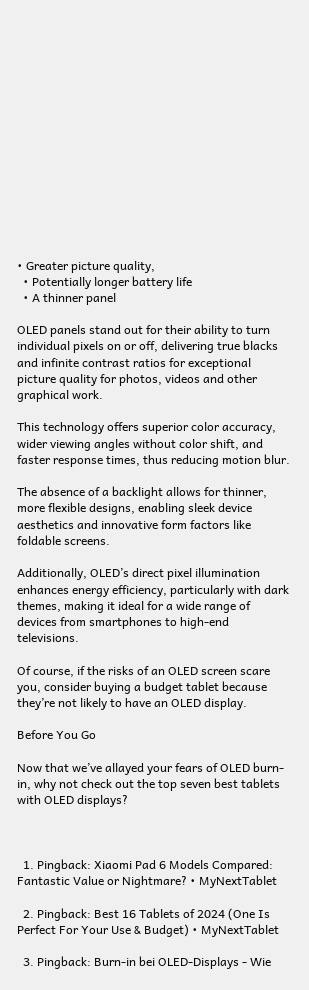• Greater picture quality,
  • Potentially longer battery life
  • A thinner panel

OLED panels stand out for their ability to turn individual pixels on or off, delivering true blacks and infinite contrast ratios for exceptional picture quality for photos, videos and other graphical work.

This technology offers superior color accuracy, wider viewing angles without color shift, and faster response times, thus reducing motion blur.

The absence of a backlight allows for thinner, more flexible designs, enabling sleek device aesthetics and innovative form factors like foldable screens.

Additionally, OLED’s direct pixel illumination enhances energy efficiency, particularly with dark themes, making it ideal for a wide range of devices from smartphones to high-end televisions.

Of course, if the risks of an OLED screen scare you, consider buying a budget tablet because they’re not likely to have an OLED display.

Before You Go

Now that we’ve allayed your fears of OLED burn-in, why not check out the top seven best tablets with OLED displays?



  1. Pingback: Xiaomi Pad 6 Models Compared: Fantastic Value or Nightmare? • MyNextTablet

  2. Pingback: Best 16 Tablets of 2024 (One Is Perfect For Your Use & Budget) • MyNextTablet

  3. Pingback: Burn-in bei OLED-Displays - Wie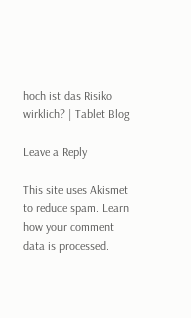hoch ist das Risiko wirklich? | Tablet Blog

Leave a Reply

This site uses Akismet to reduce spam. Learn how your comment data is processed.